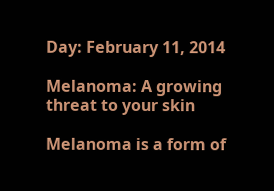Day: February 11, 2014

Melanoma: A growing threat to your skin

Melanoma is a form of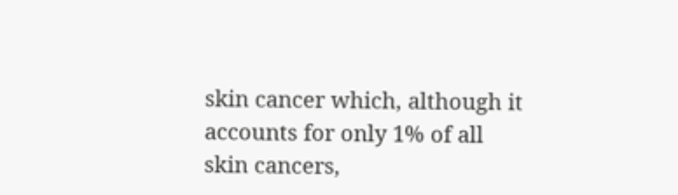skin cancer which, although it accounts for only 1% of all skin cancers,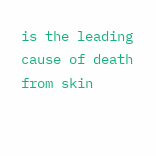is the leading cause of death from skin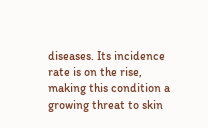diseases. Its incidence rate is on the rise, making this condition a growing threat to skin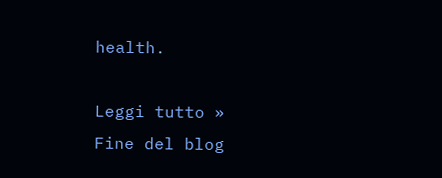health.

Leggi tutto »
Fine del blog